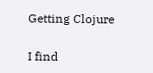Getting Clojure

I find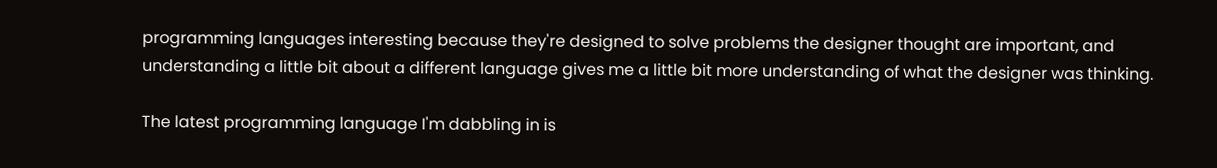programming languages interesting because they're designed to solve problems the designer thought are important, and understanding a little bit about a different language gives me a little bit more understanding of what the designer was thinking.

The latest programming language I'm dabbling in is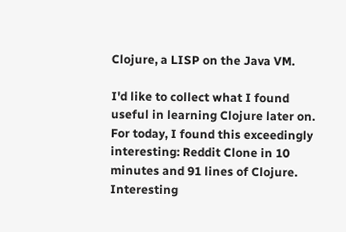Clojure, a LISP on the Java VM.

I'd like to collect what I found useful in learning Clojure later on. For today, I found this exceedingly interesting: Reddit Clone in 10 minutes and 91 lines of Clojure. Interesting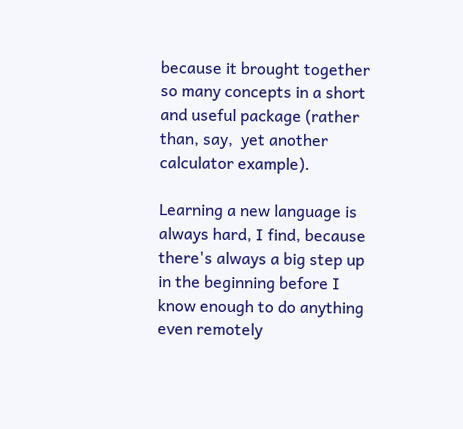because it brought together so many concepts in a short and useful package (rather than, say,  yet another calculator example).

Learning a new language is always hard, I find, because there's always a big step up in the beginning before I know enough to do anything even remotely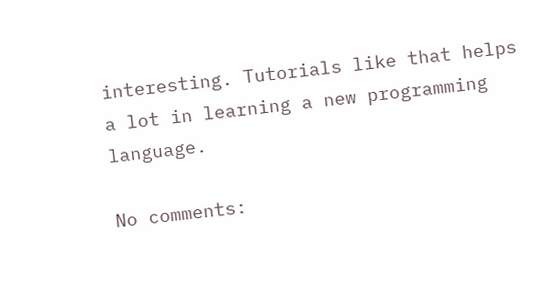interesting. Tutorials like that helps a lot in learning a new programming language.

No comments: